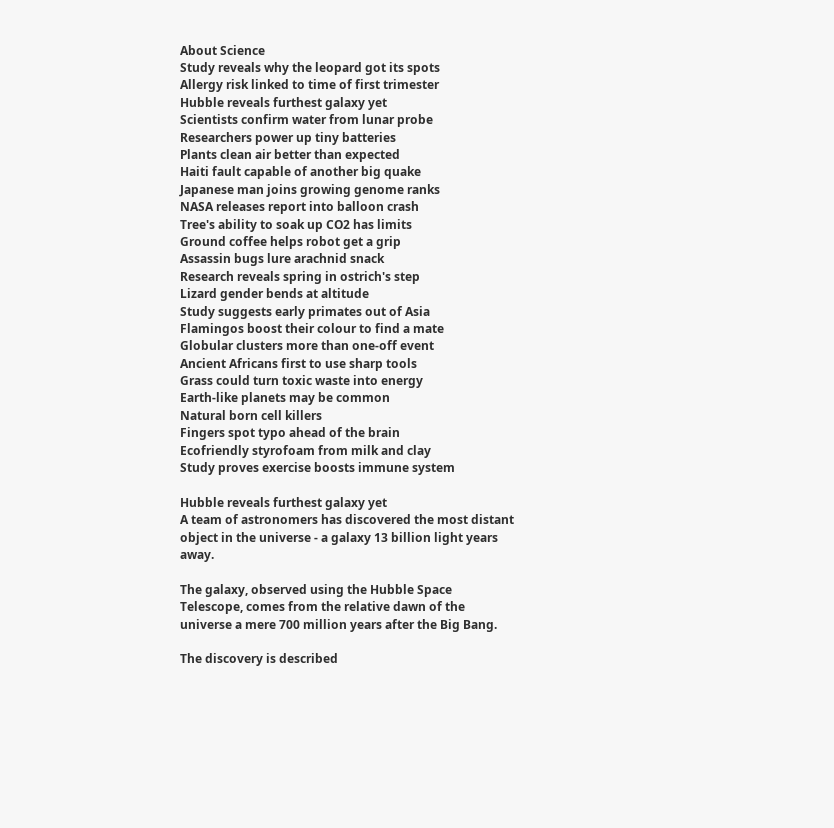About Science
Study reveals why the leopard got its spots
Allergy risk linked to time of first trimester
Hubble reveals furthest galaxy yet
Scientists confirm water from lunar probe
Researchers power up tiny batteries
Plants clean air better than expected
Haiti fault capable of another big quake
Japanese man joins growing genome ranks
NASA releases report into balloon crash
Tree's ability to soak up CO2 has limits
Ground coffee helps robot get a grip
Assassin bugs lure arachnid snack
Research reveals spring in ostrich's step
Lizard gender bends at altitude
Study suggests early primates out of Asia
Flamingos boost their colour to find a mate
Globular clusters more than one-off event
Ancient Africans first to use sharp tools
Grass could turn toxic waste into energy
Earth-like planets may be common
Natural born cell killers
Fingers spot typo ahead of the brain
Ecofriendly styrofoam from milk and clay
Study proves exercise boosts immune system

Hubble reveals furthest galaxy yet
A team of astronomers has discovered the most distant object in the universe - a galaxy 13 billion light years away.

The galaxy, observed using the Hubble Space Telescope, comes from the relative dawn of the universe a mere 700 million years after the Big Bang.

The discovery is described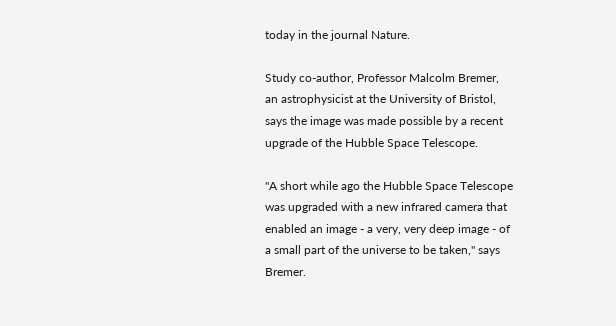today in the journal Nature.

Study co-author, Professor Malcolm Bremer, an astrophysicist at the University of Bristol, says the image was made possible by a recent upgrade of the Hubble Space Telescope.

"A short while ago the Hubble Space Telescope was upgraded with a new infrared camera that enabled an image - a very, very deep image - of a small part of the universe to be taken," says Bremer.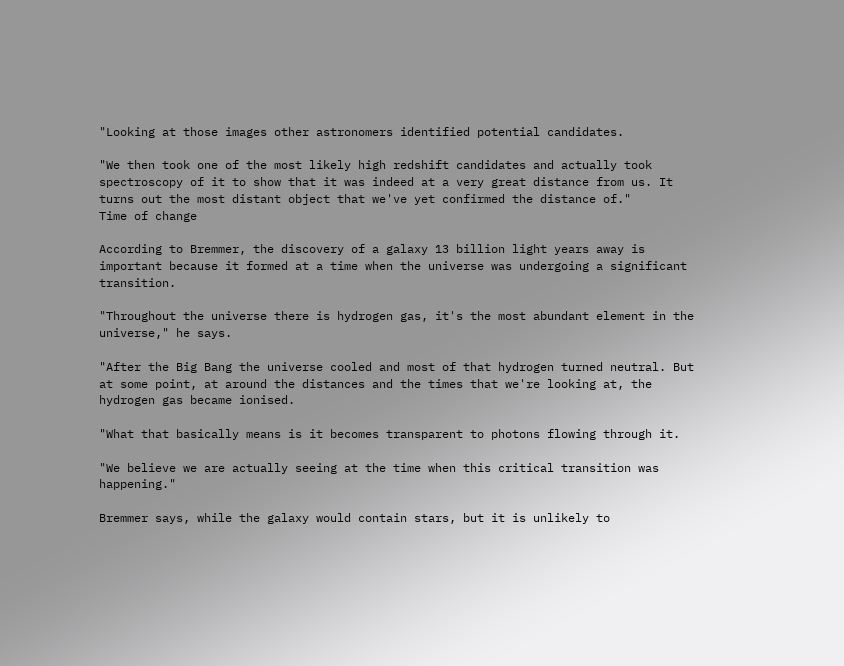"Looking at those images other astronomers identified potential candidates.

"We then took one of the most likely high redshift candidates and actually took spectroscopy of it to show that it was indeed at a very great distance from us. It turns out the most distant object that we've yet confirmed the distance of."
Time of change

According to Bremmer, the discovery of a galaxy 13 billion light years away is important because it formed at a time when the universe was undergoing a significant transition.

"Throughout the universe there is hydrogen gas, it's the most abundant element in the universe," he says.

"After the Big Bang the universe cooled and most of that hydrogen turned neutral. But at some point, at around the distances and the times that we're looking at, the hydrogen gas became ionised.

"What that basically means is it becomes transparent to photons flowing through it.

"We believe we are actually seeing at the time when this critical transition was happening."

Bremmer says, while the galaxy would contain stars, but it is unlikely to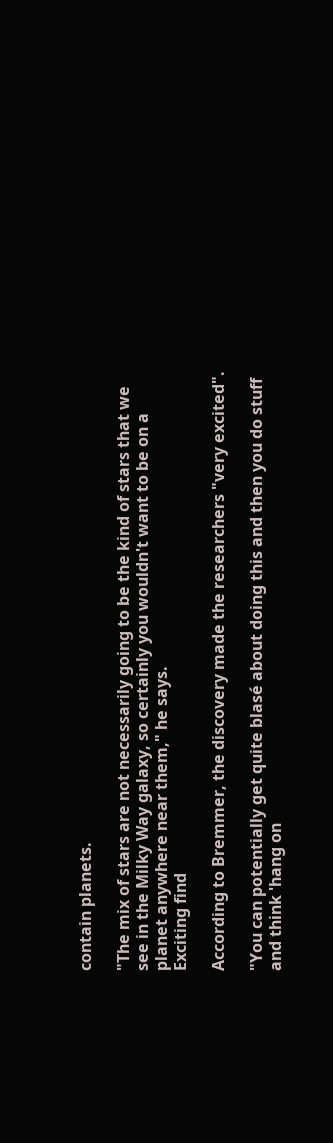contain planets.

"The mix of stars are not necessarily going to be the kind of stars that we see in the Milky Way galaxy, so certainly you wouldn't want to be on a planet anywhere near them," he says.
Exciting find

According to Bremmer, the discovery made the researchers "very excited".

"You can potentially get quite blasé about doing this and then you do stuff and think 'hang on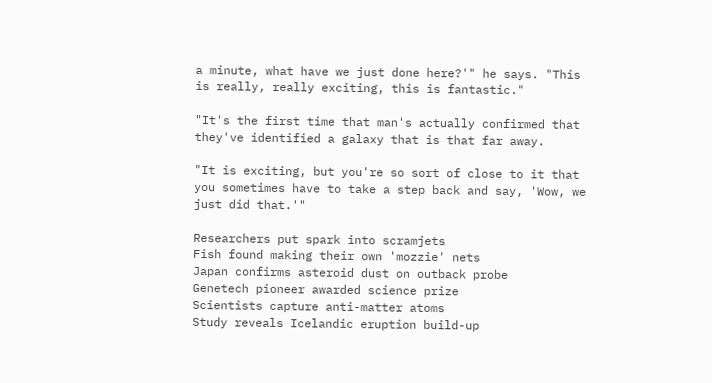a minute, what have we just done here?'" he says. "This is really, really exciting, this is fantastic."

"It's the first time that man's actually confirmed that they've identified a galaxy that is that far away.

"It is exciting, but you're so sort of close to it that you sometimes have to take a step back and say, 'Wow, we just did that.'"

Researchers put spark into scramjets
Fish found making their own 'mozzie' nets
Japan confirms asteroid dust on outback probe
Genetech pioneer awarded science prize
Scientists capture anti-matter atoms
Study reveals Icelandic eruption build-up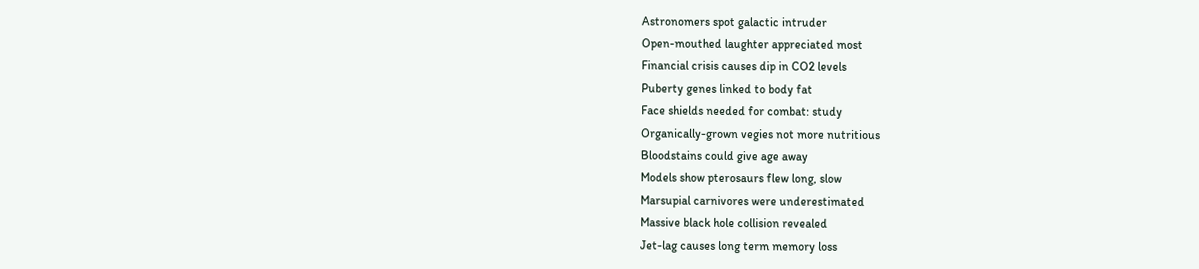Astronomers spot galactic intruder
Open-mouthed laughter appreciated most
Financial crisis causes dip in CO2 levels
Puberty genes linked to body fat
Face shields needed for combat: study
Organically-grown vegies not more nutritious
Bloodstains could give age away
Models show pterosaurs flew long, slow
Marsupial carnivores were underestimated
Massive black hole collision revealed
Jet-lag causes long term memory loss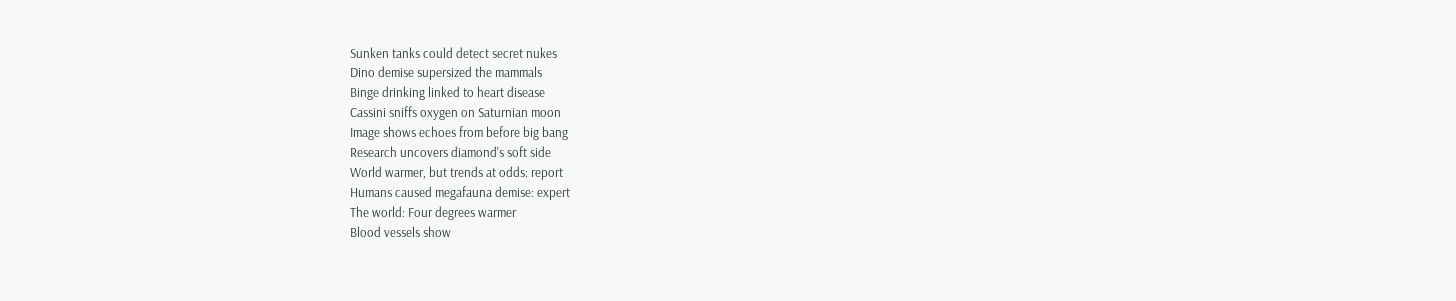Sunken tanks could detect secret nukes
Dino demise supersized the mammals
Binge drinking linked to heart disease
Cassini sniffs oxygen on Saturnian moon
Image shows echoes from before big bang
Research uncovers diamond's soft side
World warmer, but trends at odds: report
Humans caused megafauna demise: expert
The world: Four degrees warmer
Blood vessels show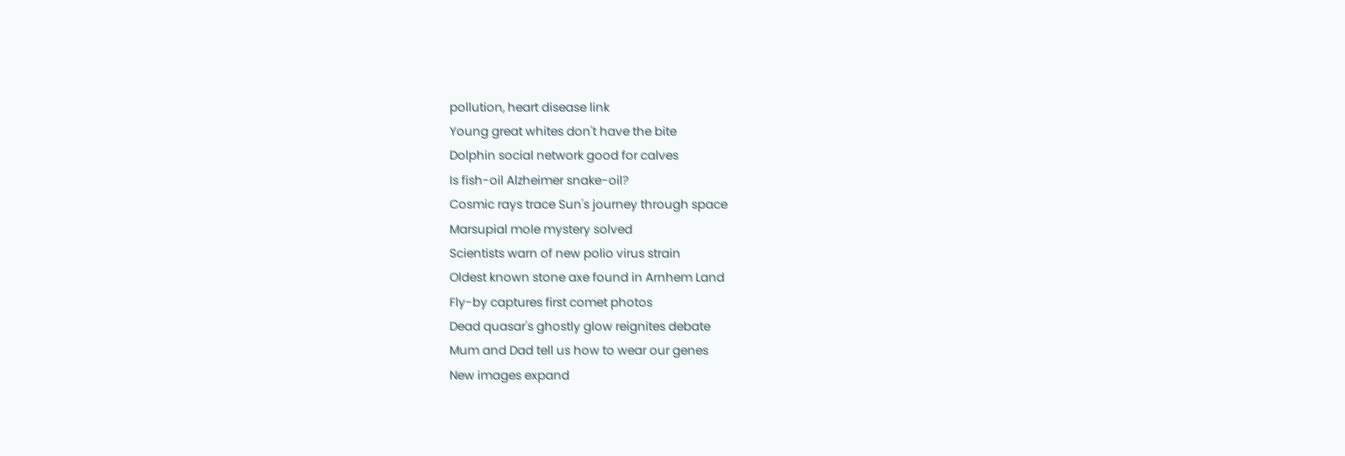pollution, heart disease link
Young great whites don't have the bite
Dolphin social network good for calves
Is fish-oil Alzheimer snake-oil?
Cosmic rays trace Sun's journey through space
Marsupial mole mystery solved
Scientists warn of new polio virus strain
Oldest known stone axe found in Arnhem Land
Fly-by captures first comet photos
Dead quasar's ghostly glow reignites debate
Mum and Dad tell us how to wear our genes
New images expand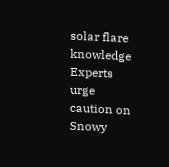solar flare knowledge
Experts urge caution on Snowy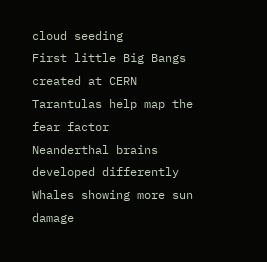cloud seeding
First little Big Bangs created at CERN
Tarantulas help map the fear factor
Neanderthal brains developed differently
Whales showing more sun damage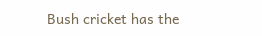Bush cricket has the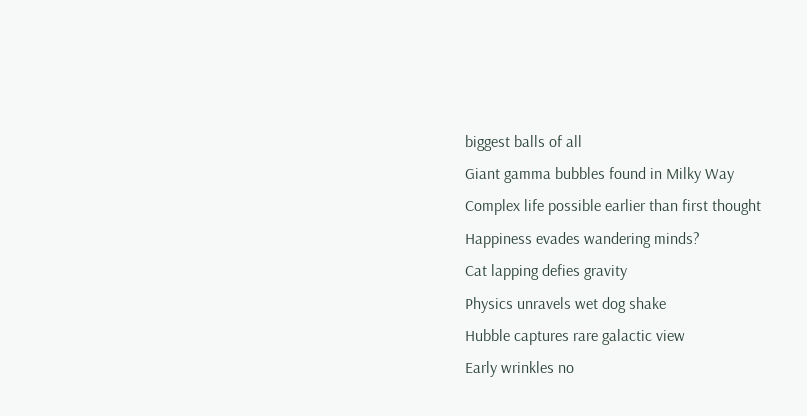biggest balls of all
Giant gamma bubbles found in Milky Way
Complex life possible earlier than first thought
Happiness evades wandering minds?
Cat lapping defies gravity
Physics unravels wet dog shake
Hubble captures rare galactic view
Early wrinkles no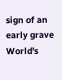sign of an early grave
World's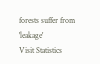forests suffer from 'leakage'
Visit Statistics